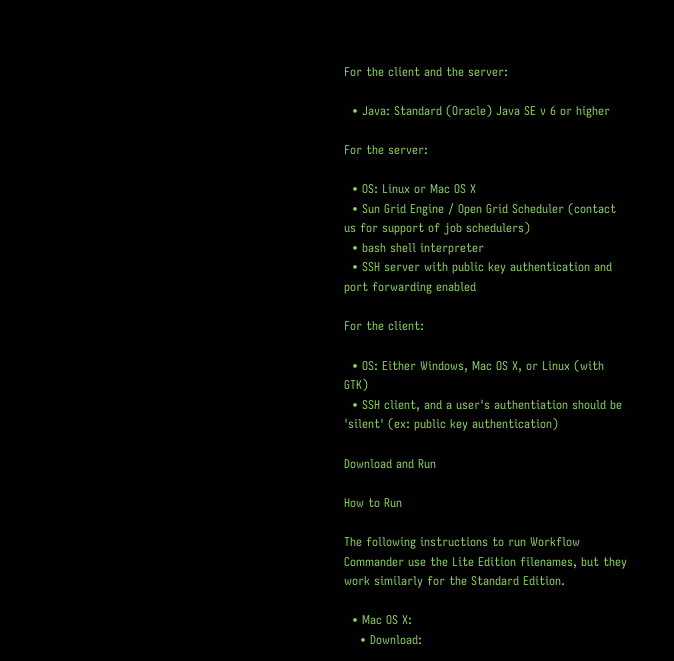For the client and the server:

  • Java: Standard (Oracle) Java SE v 6 or higher

For the server:

  • OS: Linux or Mac OS X
  • Sun Grid Engine / Open Grid Scheduler (contact us for support of job schedulers)
  • bash shell interpreter
  • SSH server with public key authentication and port forwarding enabled

For the client:

  • OS: Either Windows, Mac OS X, or Linux (with GTK)
  • SSH client, and a user's authentiation should be 'silent' (ex: public key authentication)

Download and Run

How to Run

The following instructions to run Workflow Commander use the Lite Edition filenames, but they work similarly for the Standard Edition.

  • Mac OS X:
    • Download: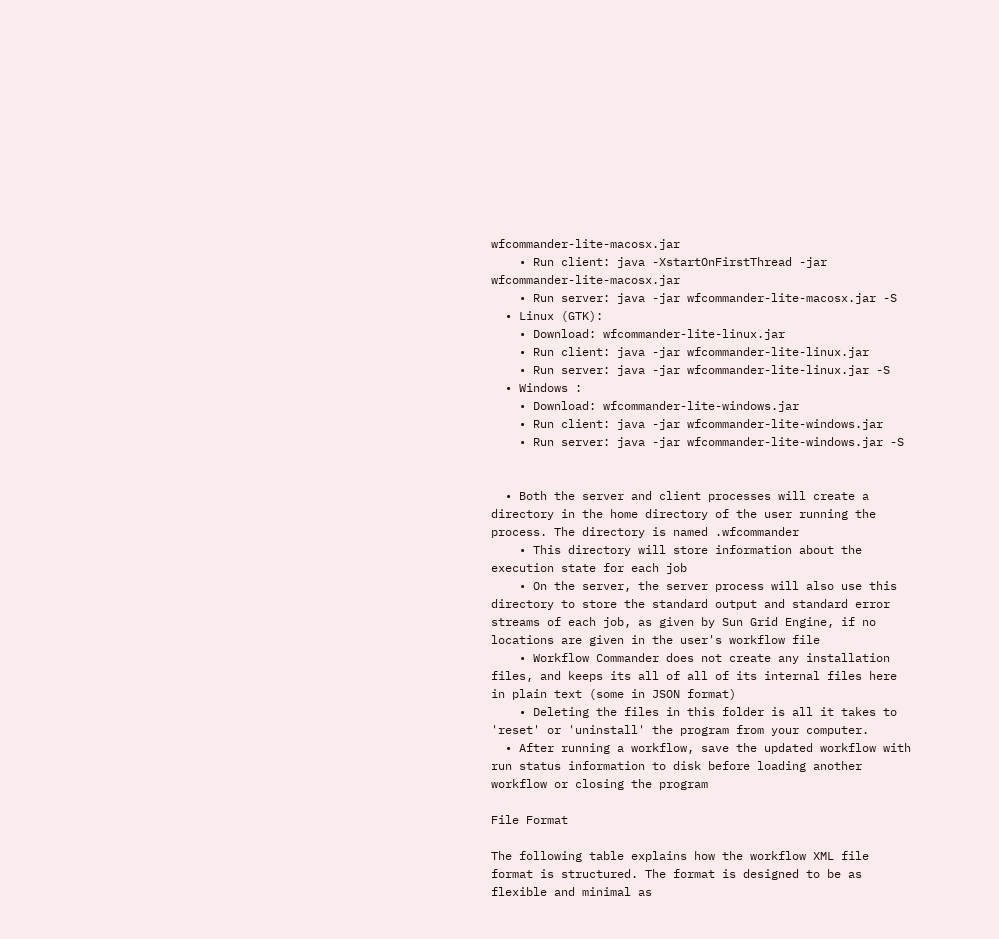wfcommander-lite-macosx.jar
    • Run client: java -XstartOnFirstThread -jar wfcommander-lite-macosx.jar
    • Run server: java -jar wfcommander-lite-macosx.jar -S
  • Linux (GTK):
    • Download: wfcommander-lite-linux.jar
    • Run client: java -jar wfcommander-lite-linux.jar
    • Run server: java -jar wfcommander-lite-linux.jar -S
  • Windows :
    • Download: wfcommander-lite-windows.jar
    • Run client: java -jar wfcommander-lite-windows.jar
    • Run server: java -jar wfcommander-lite-windows.jar -S


  • Both the server and client processes will create a directory in the home directory of the user running the process. The directory is named .wfcommander
    • This directory will store information about the execution state for each job
    • On the server, the server process will also use this directory to store the standard output and standard error streams of each job, as given by Sun Grid Engine, if no locations are given in the user's workflow file
    • Workflow Commander does not create any installation files, and keeps its all of all of its internal files here in plain text (some in JSON format)
    • Deleting the files in this folder is all it takes to 'reset' or 'uninstall' the program from your computer.
  • After running a workflow, save the updated workflow with run status information to disk before loading another workflow or closing the program

File Format

The following table explains how the workflow XML file format is structured. The format is designed to be as flexible and minimal as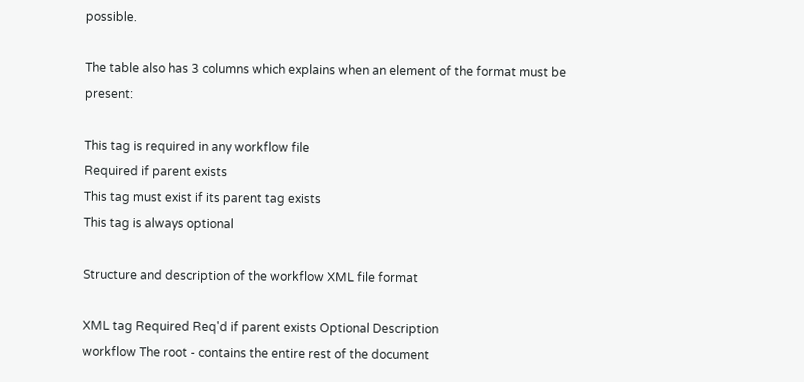possible.

The table also has 3 columns which explains when an element of the format must be present:

This tag is required in any workflow file
Required if parent exists
This tag must exist if its parent tag exists
This tag is always optional

Structure and description of the workflow XML file format

XML tag Required Req'd if parent exists Optional Description
workflow The root - contains the entire rest of the document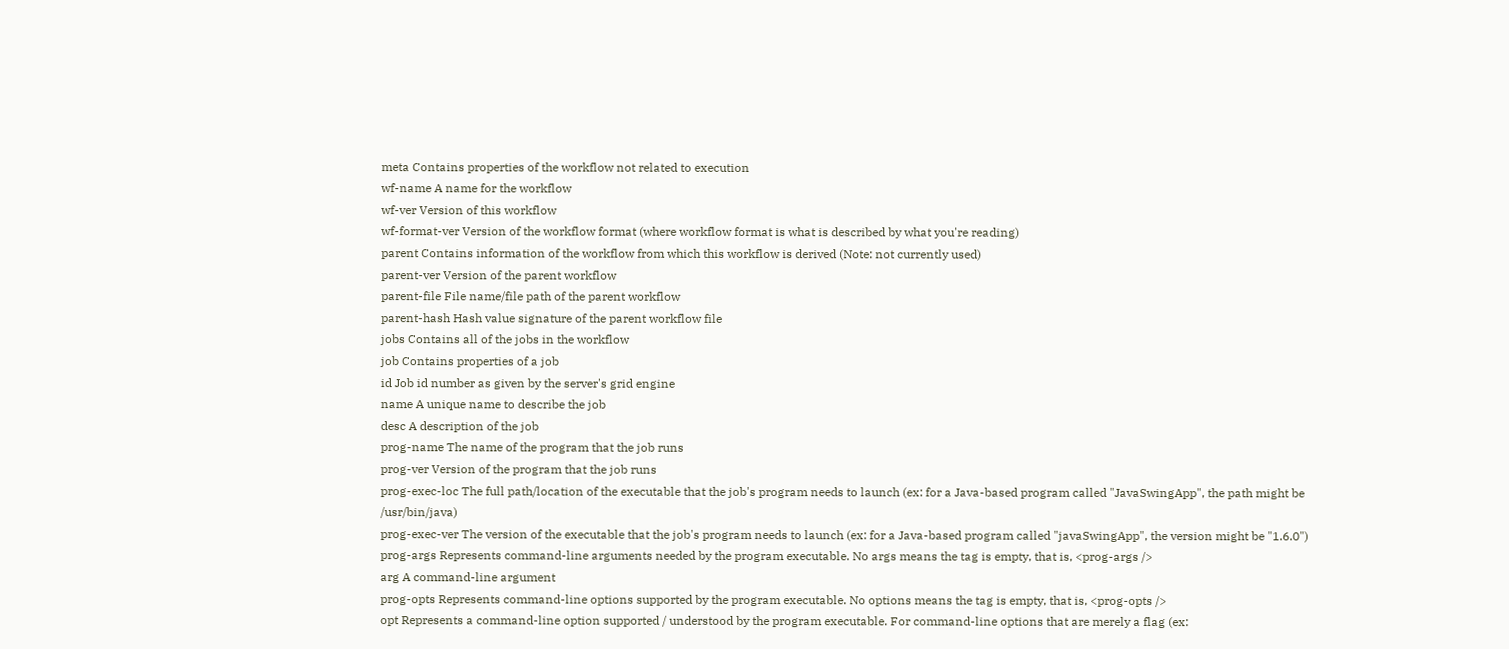meta Contains properties of the workflow not related to execution
wf-name A name for the workflow
wf-ver Version of this workflow
wf-format-ver Version of the workflow format (where workflow format is what is described by what you're reading)
parent Contains information of the workflow from which this workflow is derived (Note: not currently used)
parent-ver Version of the parent workflow
parent-file File name/file path of the parent workflow
parent-hash Hash value signature of the parent workflow file
jobs Contains all of the jobs in the workflow
job Contains properties of a job
id Job id number as given by the server's grid engine
name A unique name to describe the job
desc A description of the job
prog-name The name of the program that the job runs
prog-ver Version of the program that the job runs
prog-exec-loc The full path/location of the executable that the job's program needs to launch (ex: for a Java-based program called "JavaSwingApp", the path might be /usr/bin/java)
prog-exec-ver The version of the executable that the job's program needs to launch (ex: for a Java-based program called "javaSwingApp", the version might be "1.6.0")
prog-args Represents command-line arguments needed by the program executable. No args means the tag is empty, that is, <prog-args />
arg A command-line argument
prog-opts Represents command-line options supported by the program executable. No options means the tag is empty, that is, <prog-opts />
opt Represents a command-line option supported / understood by the program executable. For command-line options that are merely a flag (ex: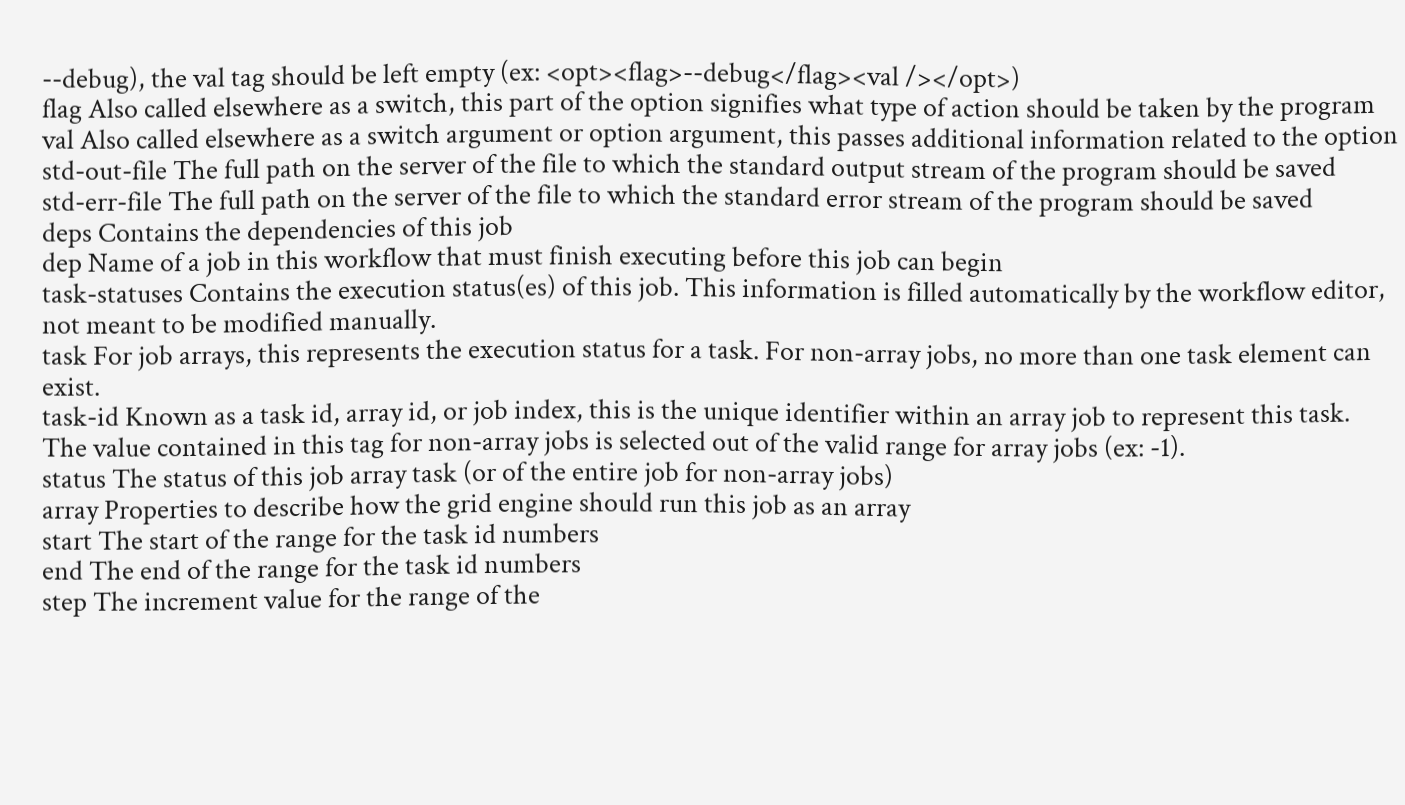--debug), the val tag should be left empty (ex: <opt><flag>--debug</flag><val /></opt>)
flag Also called elsewhere as a switch, this part of the option signifies what type of action should be taken by the program
val Also called elsewhere as a switch argument or option argument, this passes additional information related to the option
std-out-file The full path on the server of the file to which the standard output stream of the program should be saved
std-err-file The full path on the server of the file to which the standard error stream of the program should be saved
deps Contains the dependencies of this job
dep Name of a job in this workflow that must finish executing before this job can begin
task-statuses Contains the execution status(es) of this job. This information is filled automatically by the workflow editor, not meant to be modified manually.
task For job arrays, this represents the execution status for a task. For non-array jobs, no more than one task element can exist.
task-id Known as a task id, array id, or job index, this is the unique identifier within an array job to represent this task. The value contained in this tag for non-array jobs is selected out of the valid range for array jobs (ex: -1).
status The status of this job array task (or of the entire job for non-array jobs)
array Properties to describe how the grid engine should run this job as an array
start The start of the range for the task id numbers
end The end of the range for the task id numbers
step The increment value for the range of the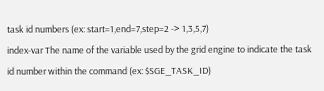task id numbers (ex: start=1,end=7,step=2 -> 1,3,5,7)
index-var The name of the variable used by the grid engine to indicate the task id number within the command (ex: $SGE_TASK_ID)